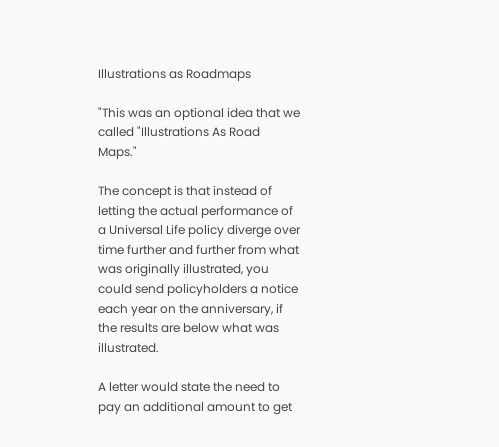Illustrations as Roadmaps

"This was an optional idea that we called "Illustrations As Road Maps."

The concept is that instead of letting the actual performance of a Universal Life policy diverge over time further and further from what was originally illustrated, you could send policyholders a notice each year on the anniversary, if the results are below what was illustrated.

A letter would state the need to pay an additional amount to get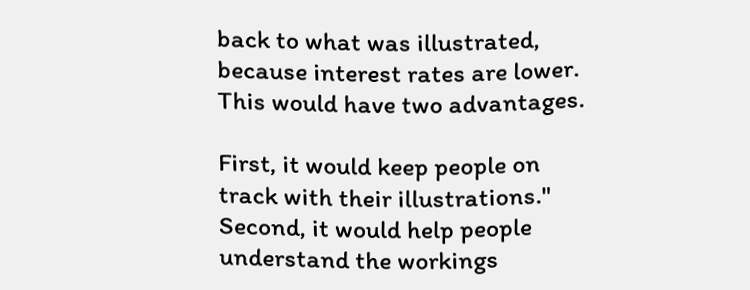back to what was illustrated, because interest rates are lower. This would have two advantages.

First, it would keep people on track with their illustrations."
Second, it would help people understand the workings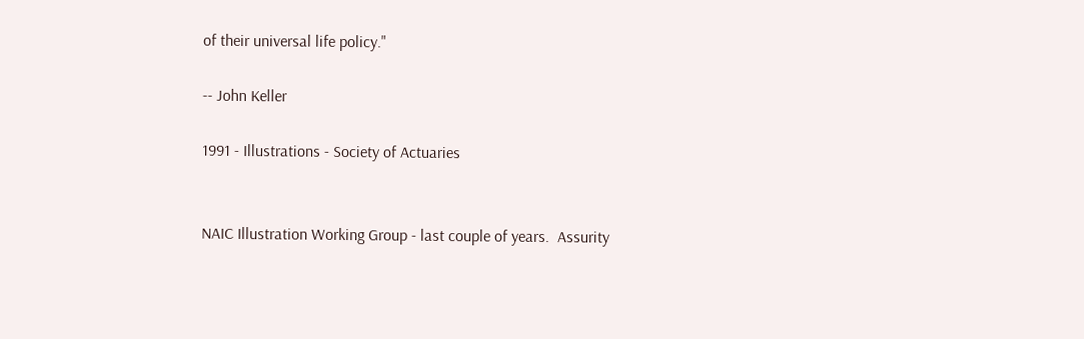of their universal life policy."

-- John Keller

1991 - Illustrations - Society of Actuaries


NAIC Illustration Working Group - last couple of years.  Assurity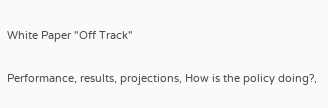White Paper "Off Track"

Performance, results, projections, How is the policy doing?,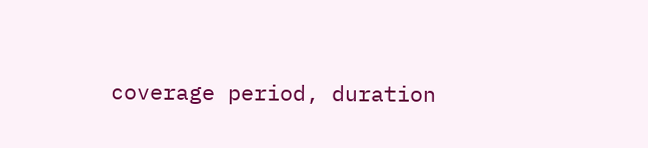coverage period, duration